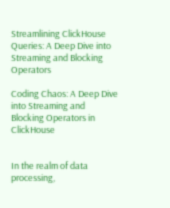Streamlining ClickHouse Queries: A Deep Dive into Streaming and Blocking Operators

Coding Chaos: A Deep Dive into Streaming and Blocking Operators in ClickHouse


In the realm of data processing,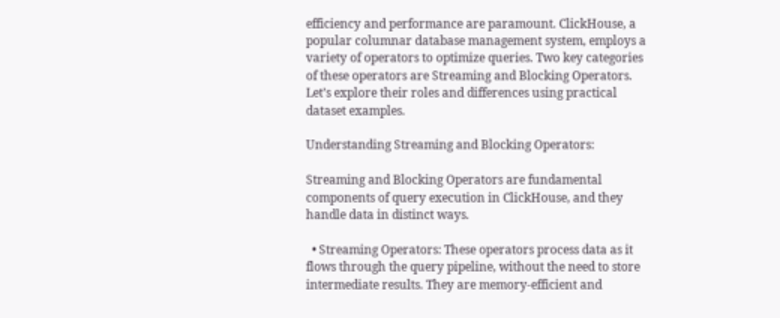efficiency and performance are paramount. ClickHouse, a popular columnar database management system, employs a variety of operators to optimize queries. Two key categories of these operators are Streaming and Blocking Operators. Let’s explore their roles and differences using practical dataset examples.

Understanding Streaming and Blocking Operators:

Streaming and Blocking Operators are fundamental components of query execution in ClickHouse, and they handle data in distinct ways.

  • Streaming Operators: These operators process data as it flows through the query pipeline, without the need to store intermediate results. They are memory-efficient and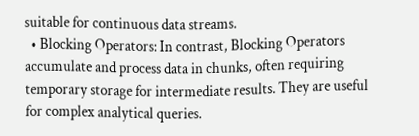suitable for continuous data streams.
  • Blocking Operators: In contrast, Blocking Operators accumulate and process data in chunks, often requiring temporary storage for intermediate results. They are useful for complex analytical queries.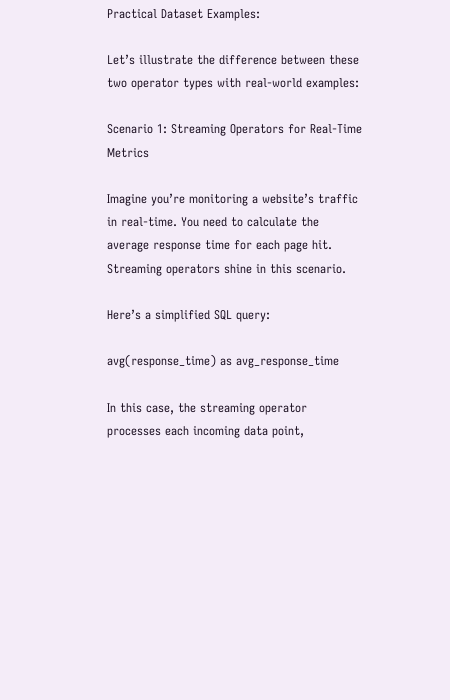Practical Dataset Examples:

Let’s illustrate the difference between these two operator types with real-world examples:

Scenario 1: Streaming Operators for Real-Time Metrics

Imagine you’re monitoring a website’s traffic in real-time. You need to calculate the average response time for each page hit. Streaming operators shine in this scenario.

Here’s a simplified SQL query:

avg(response_time) as avg_response_time

In this case, the streaming operator processes each incoming data point,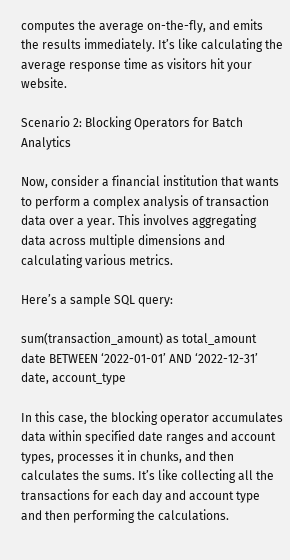computes the average on-the-fly, and emits the results immediately. It’s like calculating the average response time as visitors hit your website.

Scenario 2: Blocking Operators for Batch Analytics

Now, consider a financial institution that wants to perform a complex analysis of transaction data over a year. This involves aggregating data across multiple dimensions and calculating various metrics.

Here’s a sample SQL query:

sum(transaction_amount) as total_amount
date BETWEEN ‘2022-01-01’ AND ‘2022-12-31’
date, account_type

In this case, the blocking operator accumulates data within specified date ranges and account types, processes it in chunks, and then calculates the sums. It’s like collecting all the transactions for each day and account type and then performing the calculations.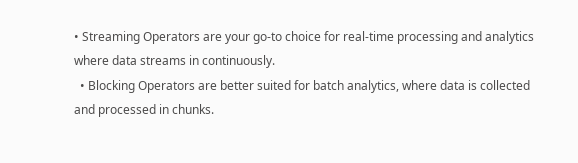• Streaming Operators are your go-to choice for real-time processing and analytics where data streams in continuously.
  • Blocking Operators are better suited for batch analytics, where data is collected and processed in chunks.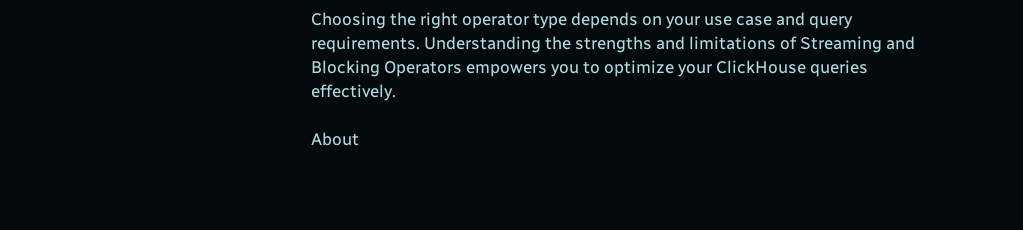Choosing the right operator type depends on your use case and query requirements. Understanding the strengths and limitations of Streaming and Blocking Operators empowers you to optimize your ClickHouse queries effectively.

About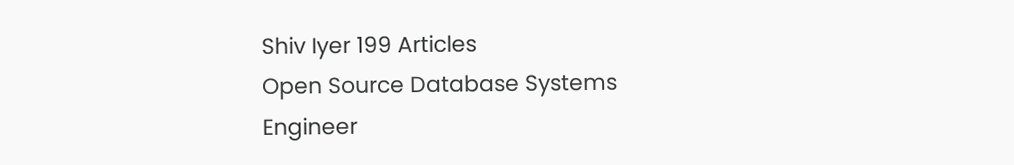Shiv Iyer 199 Articles
Open Source Database Systems Engineer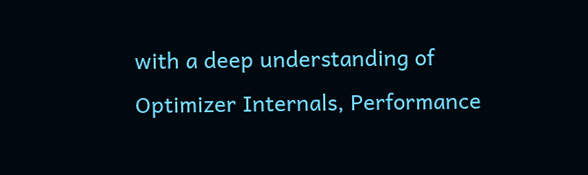with a deep understanding of Optimizer Internals, Performance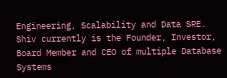Engineering, Scalability and Data SRE. Shiv currently is the Founder, Investor, Board Member and CEO of multiple Database Systems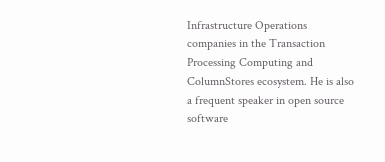Infrastructure Operations companies in the Transaction Processing Computing and ColumnStores ecosystem. He is also a frequent speaker in open source software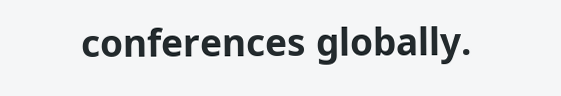conferences globally.